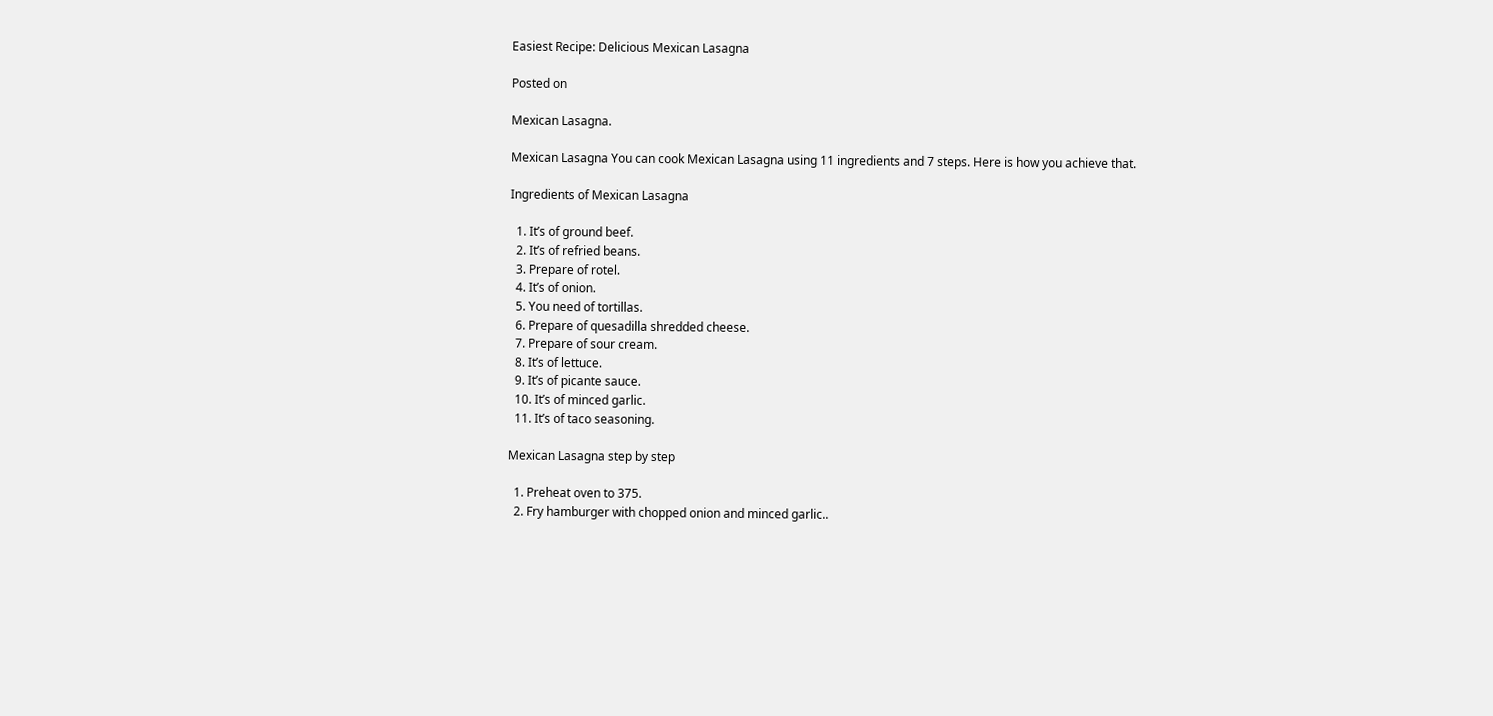Easiest Recipe: Delicious Mexican Lasagna

Posted on

Mexican Lasagna.

Mexican Lasagna You can cook Mexican Lasagna using 11 ingredients and 7 steps. Here is how you achieve that.

Ingredients of Mexican Lasagna

  1. It’s of ground beef.
  2. It’s of refried beans.
  3. Prepare of rotel.
  4. It’s of onion.
  5. You need of tortillas.
  6. Prepare of quesadilla shredded cheese.
  7. Prepare of sour cream.
  8. It’s of lettuce.
  9. It’s of picante sauce.
  10. It’s of minced garlic.
  11. It’s of taco seasoning.

Mexican Lasagna step by step

  1. Preheat oven to 375.
  2. Fry hamburger with chopped onion and minced garlic..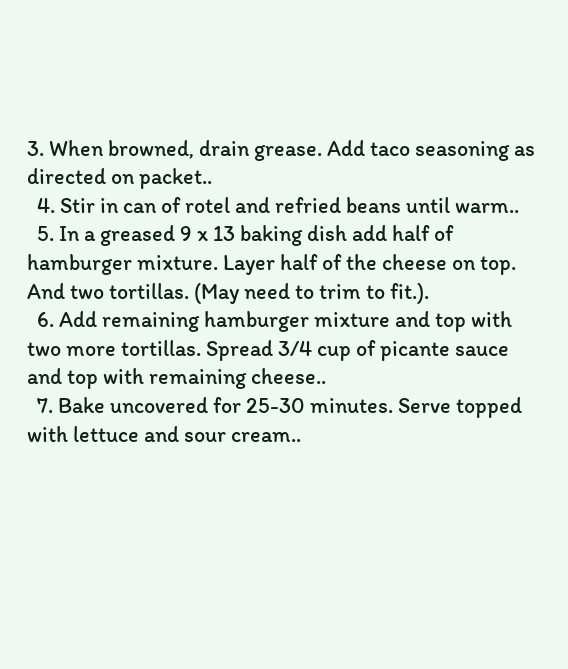3. When browned, drain grease. Add taco seasoning as directed on packet..
  4. Stir in can of rotel and refried beans until warm..
  5. In a greased 9 x 13 baking dish add half of hamburger mixture. Layer half of the cheese on top. And two tortillas. (May need to trim to fit.).
  6. Add remaining hamburger mixture and top with two more tortillas. Spread 3/4 cup of picante sauce and top with remaining cheese..
  7. Bake uncovered for 25-30 minutes. Serve topped with lettuce and sour cream..